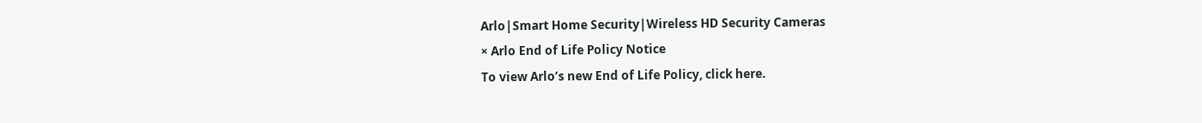Arlo|Smart Home Security|Wireless HD Security Cameras
× Arlo End of Life Policy Notice
To view Arlo’s new End of Life Policy, click here.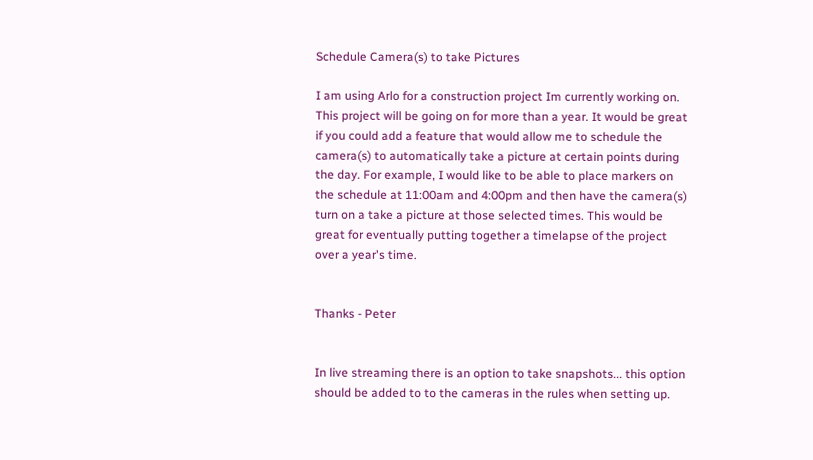Schedule Camera(s) to take Pictures

I am using Arlo for a construction project Im currently working on. This project will be going on for more than a year. It would be great if you could add a feature that would allow me to schedule the camera(s) to automatically take a picture at certain points during the day. For example, I would like to be able to place markers on the schedule at 11:00am and 4:00pm and then have the camera(s) turn on a take a picture at those selected times. This would be great for eventually putting together a timelapse of the project over a year's time.


Thanks - Peter


In live streaming there is an option to take snapshots... this option should be added to to the cameras in the rules when setting up.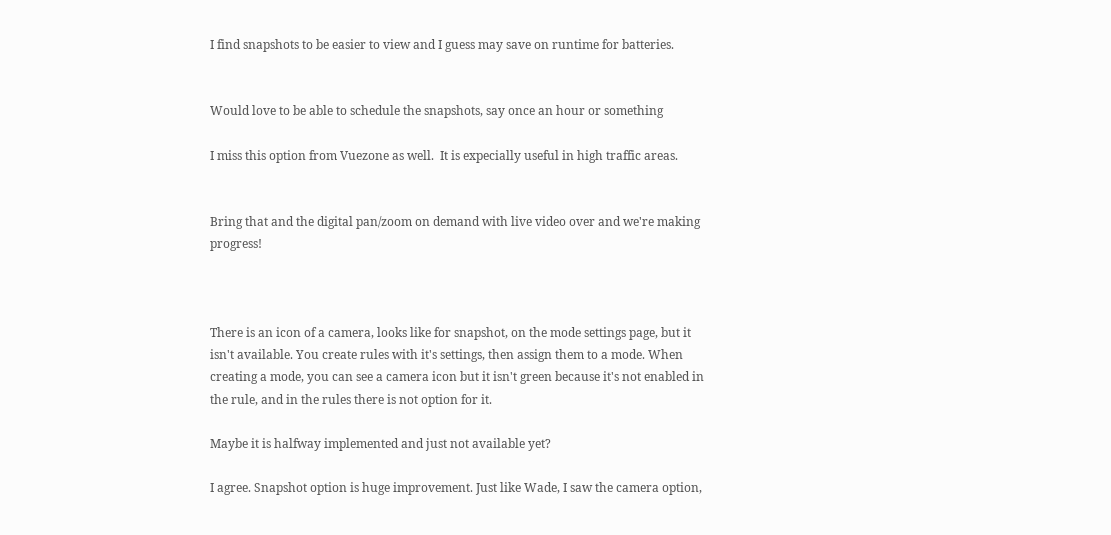I find snapshots to be easier to view and I guess may save on runtime for batteries.


Would love to be able to schedule the snapshots, say once an hour or something

I miss this option from Vuezone as well.  It is expecially useful in high traffic areas.


Bring that and the digital pan/zoom on demand with live video over and we're making progress!



There is an icon of a camera, looks like for snapshot, on the mode settings page, but it isn't available. You create rules with it's settings, then assign them to a mode. When creating a mode, you can see a camera icon but it isn't green because it's not enabled in the rule, and in the rules there is not option for it.

Maybe it is halfway implemented and just not available yet?

I agree. Snapshot option is huge improvement. Just like Wade, I saw the camera option,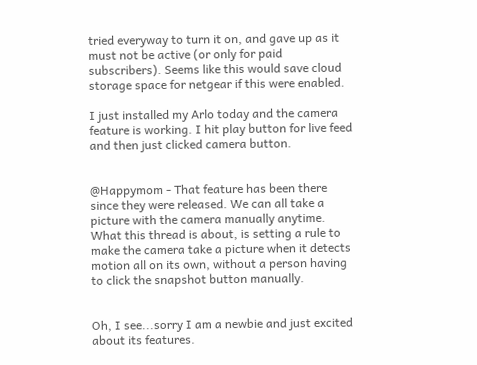tried everyway to turn it on, and gave up as it must not be active (or only for paid subscribers). Seems like this would save cloud storage space for netgear if this were enabled.

I just installed my Arlo today and the camera feature is working. I hit play button for live feed and then just clicked camera button.


@Happymom - That feature has been there since they were released. We can all take a picture with the camera manually anytime. What this thread is about, is setting a rule to make the camera take a picture when it detects motion all on its own, without a person having to click the snapshot button manually.


Oh, I see...sorry I am a newbie and just excited about its features.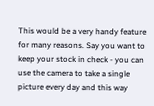This would be a very handy feature for many reasons. Say you want to keep your stock in check - you can use the camera to take a single picture every day and this way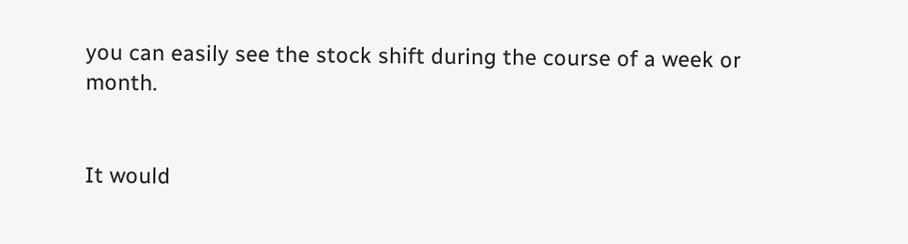you can easily see the stock shift during the course of a week or month.


It would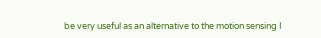be very useful as an alternative to the motion sensing I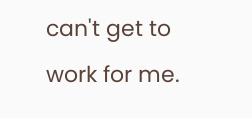can't get to work for me.